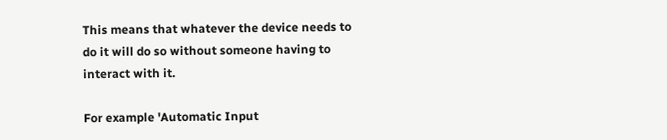This means that whatever the device needs to do it will do so without someone having to interact with it.

For example 'Automatic Input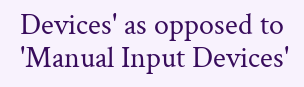Devices' as opposed to 'Manual Input Devices'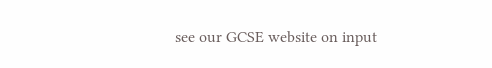see our GCSE website on input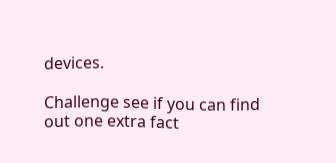devices.

Challenge see if you can find out one extra fact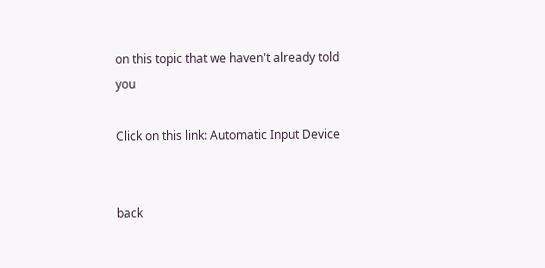on this topic that we haven't already told you

Click on this link: Automatic Input Device


back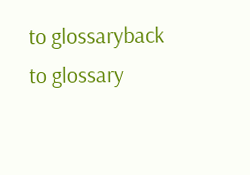to glossaryback to glossary